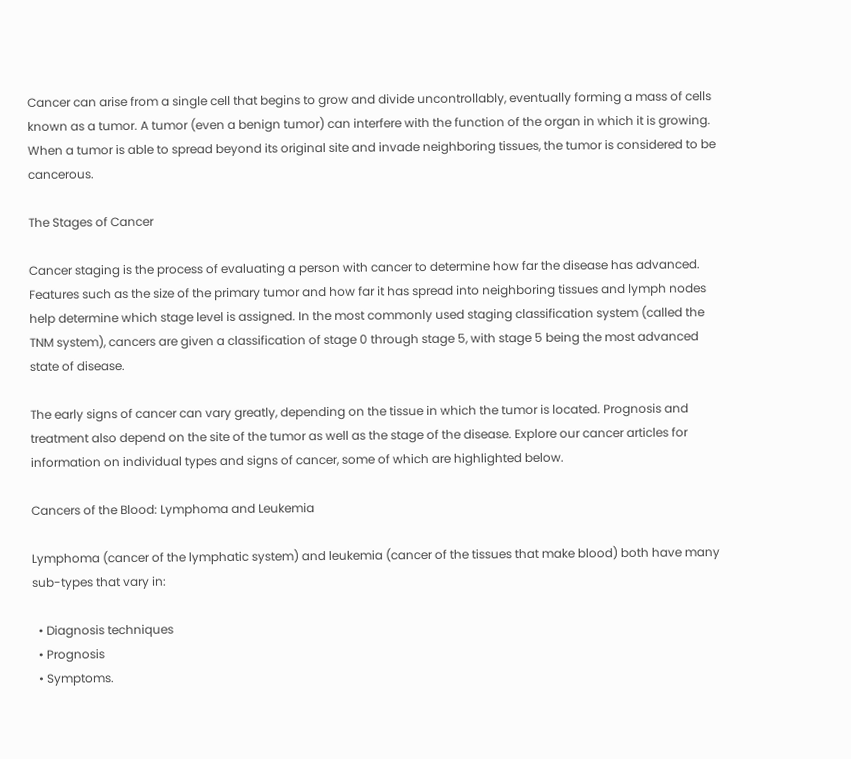Cancer can arise from a single cell that begins to grow and divide uncontrollably, eventually forming a mass of cells known as a tumor. A tumor (even a benign tumor) can interfere with the function of the organ in which it is growing. When a tumor is able to spread beyond its original site and invade neighboring tissues, the tumor is considered to be cancerous.

The Stages of Cancer

Cancer staging is the process of evaluating a person with cancer to determine how far the disease has advanced. Features such as the size of the primary tumor and how far it has spread into neighboring tissues and lymph nodes help determine which stage level is assigned. In the most commonly used staging classification system (called the TNM system), cancers are given a classification of stage 0 through stage 5, with stage 5 being the most advanced state of disease.

The early signs of cancer can vary greatly, depending on the tissue in which the tumor is located. Prognosis and treatment also depend on the site of the tumor as well as the stage of the disease. Explore our cancer articles for information on individual types and signs of cancer, some of which are highlighted below.

Cancers of the Blood: Lymphoma and Leukemia

Lymphoma (cancer of the lymphatic system) and leukemia (cancer of the tissues that make blood) both have many sub-types that vary in:

  • Diagnosis techniques
  • Prognosis
  • Symptoms.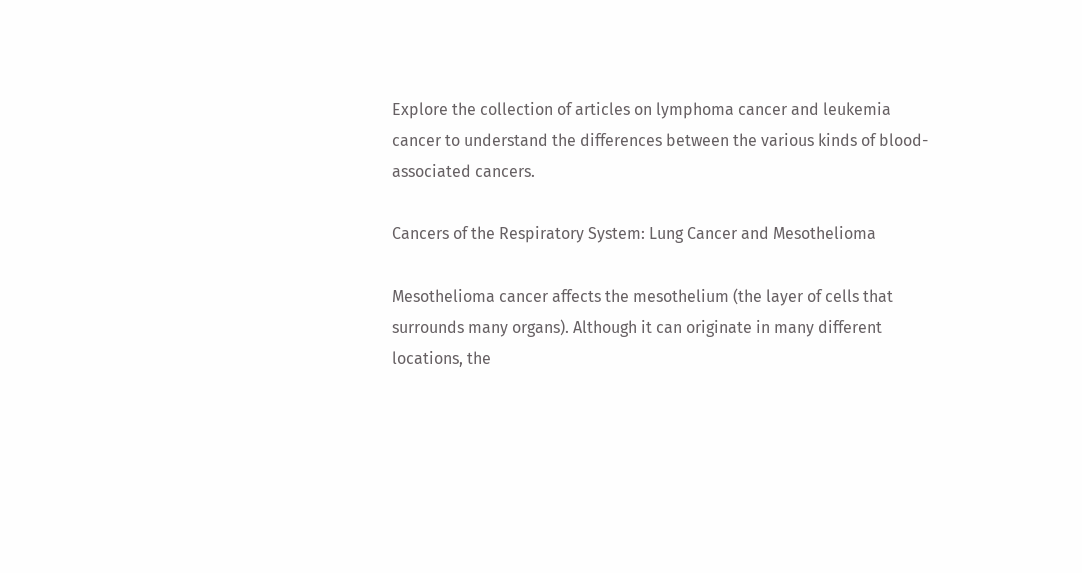Explore the collection of articles on lymphoma cancer and leukemia cancer to understand the differences between the various kinds of blood-associated cancers.

Cancers of the Respiratory System: Lung Cancer and Mesothelioma

Mesothelioma cancer affects the mesothelium (the layer of cells that surrounds many organs). Although it can originate in many different locations, the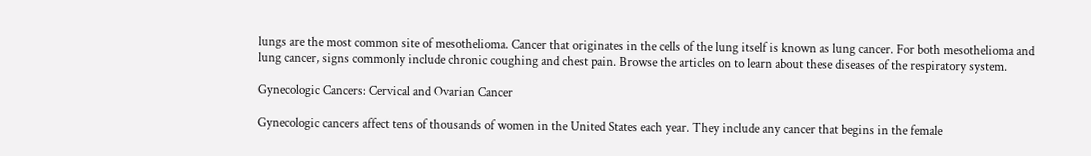lungs are the most common site of mesothelioma. Cancer that originates in the cells of the lung itself is known as lung cancer. For both mesothelioma and lung cancer, signs commonly include chronic coughing and chest pain. Browse the articles on to learn about these diseases of the respiratory system.

Gynecologic Cancers: Cervical and Ovarian Cancer

Gynecologic cancers affect tens of thousands of women in the United States each year. They include any cancer that begins in the female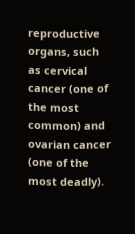reproductive organs, such as cervical cancer (one of the most common) and ovarian cancer (one of the most deadly).